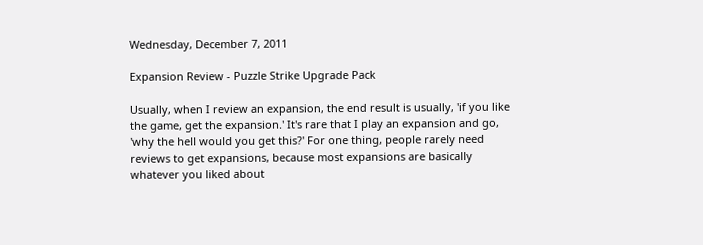Wednesday, December 7, 2011

Expansion Review - Puzzle Strike Upgrade Pack

Usually, when I review an expansion, the end result is usually, 'if you like the game, get the expansion.' It's rare that I play an expansion and go, 'why the hell would you get this?' For one thing, people rarely need reviews to get expansions, because most expansions are basically whatever you liked about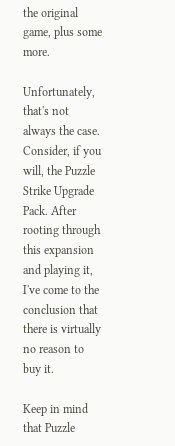the original game, plus some more.

Unfortunately, that's not always the case. Consider, if you will, the Puzzle Strike Upgrade Pack. After rooting through this expansion and playing it, I've come to the conclusion that there is virtually no reason to buy it.

Keep in mind that Puzzle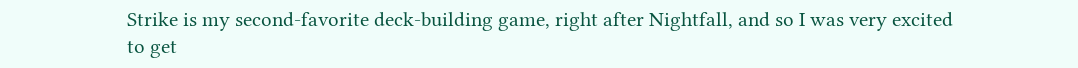Strike is my second-favorite deck-building game, right after Nightfall, and so I was very excited to get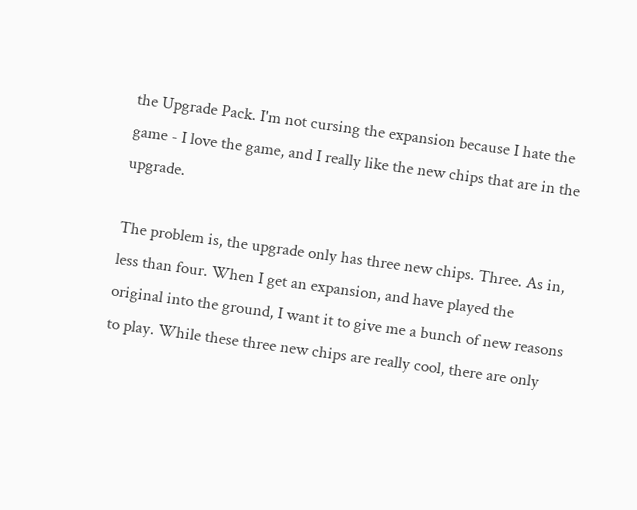the Upgrade Pack. I'm not cursing the expansion because I hate the game - I love the game, and I really like the new chips that are in the upgrade.

The problem is, the upgrade only has three new chips. Three. As in, less than four. When I get an expansion, and have played the original into the ground, I want it to give me a bunch of new reasons to play. While these three new chips are really cool, there are only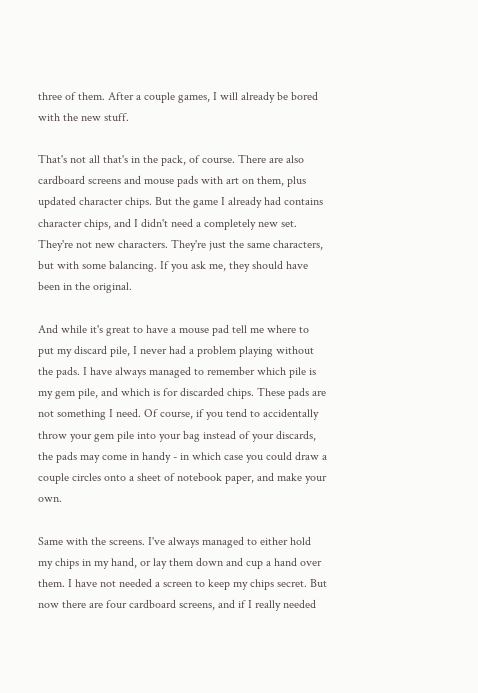three of them. After a couple games, I will already be bored with the new stuff.

That's not all that's in the pack, of course. There are also cardboard screens and mouse pads with art on them, plus updated character chips. But the game I already had contains character chips, and I didn't need a completely new set. They're not new characters. They're just the same characters, but with some balancing. If you ask me, they should have been in the original.

And while it's great to have a mouse pad tell me where to put my discard pile, I never had a problem playing without the pads. I have always managed to remember which pile is my gem pile, and which is for discarded chips. These pads are not something I need. Of course, if you tend to accidentally throw your gem pile into your bag instead of your discards, the pads may come in handy - in which case you could draw a couple circles onto a sheet of notebook paper, and make your own.

Same with the screens. I've always managed to either hold my chips in my hand, or lay them down and cup a hand over them. I have not needed a screen to keep my chips secret. But now there are four cardboard screens, and if I really needed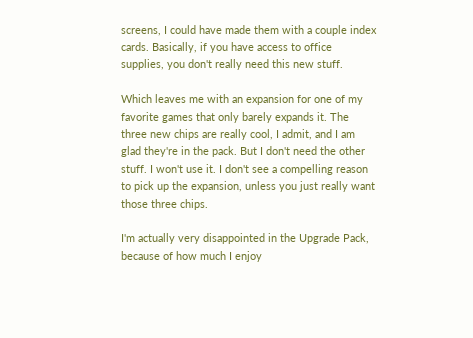screens, I could have made them with a couple index cards. Basically, if you have access to office supplies, you don't really need this new stuff.

Which leaves me with an expansion for one of my favorite games that only barely expands it. The three new chips are really cool, I admit, and I am glad they're in the pack. But I don't need the other stuff. I won't use it. I don't see a compelling reason to pick up the expansion, unless you just really want those three chips.

I'm actually very disappointed in the Upgrade Pack, because of how much I enjoy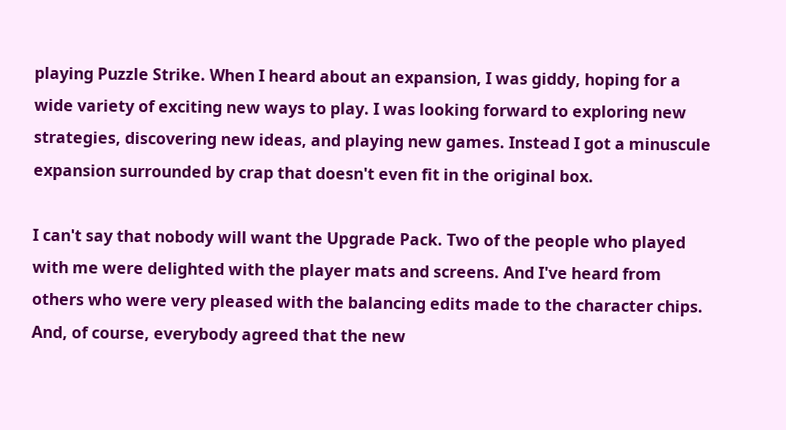playing Puzzle Strike. When I heard about an expansion, I was giddy, hoping for a wide variety of exciting new ways to play. I was looking forward to exploring new strategies, discovering new ideas, and playing new games. Instead I got a minuscule expansion surrounded by crap that doesn't even fit in the original box.

I can't say that nobody will want the Upgrade Pack. Two of the people who played with me were delighted with the player mats and screens. And I've heard from others who were very pleased with the balancing edits made to the character chips. And, of course, everybody agreed that the new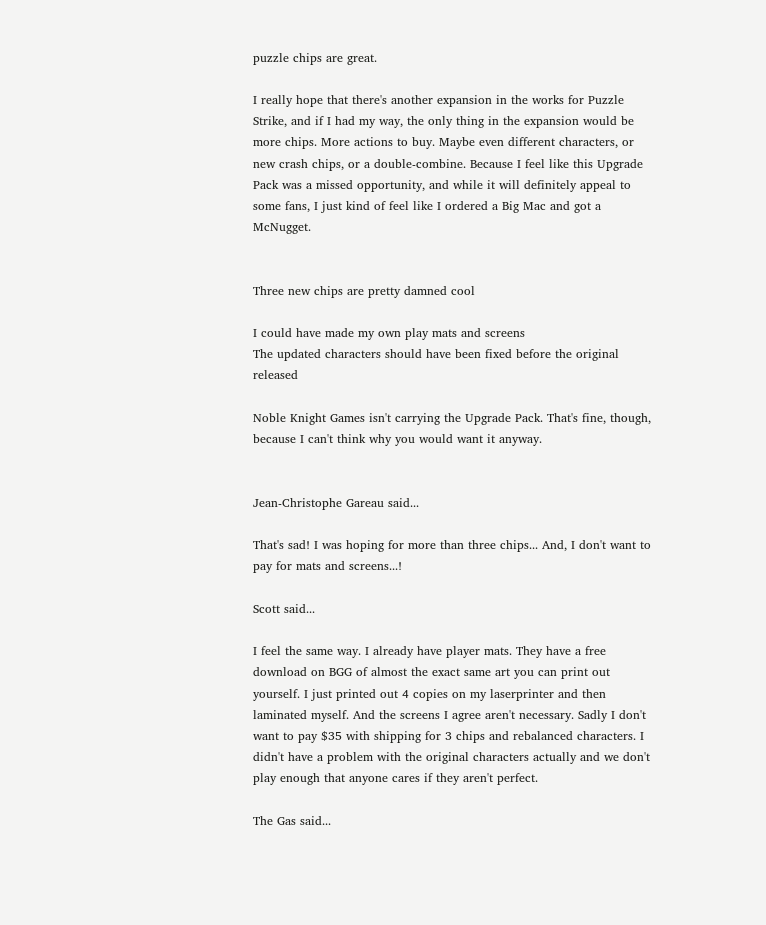puzzle chips are great.

I really hope that there's another expansion in the works for Puzzle Strike, and if I had my way, the only thing in the expansion would be more chips. More actions to buy. Maybe even different characters, or new crash chips, or a double-combine. Because I feel like this Upgrade Pack was a missed opportunity, and while it will definitely appeal to some fans, I just kind of feel like I ordered a Big Mac and got a McNugget.


Three new chips are pretty damned cool

I could have made my own play mats and screens
The updated characters should have been fixed before the original released

Noble Knight Games isn't carrying the Upgrade Pack. That's fine, though, because I can't think why you would want it anyway.


Jean-Christophe Gareau said...

That's sad! I was hoping for more than three chips... And, I don't want to pay for mats and screens...!

Scott said...

I feel the same way. I already have player mats. They have a free download on BGG of almost the exact same art you can print out yourself. I just printed out 4 copies on my laserprinter and then laminated myself. And the screens I agree aren't necessary. Sadly I don't want to pay $35 with shipping for 3 chips and rebalanced characters. I didn't have a problem with the original characters actually and we don't play enough that anyone cares if they aren't perfect.

The Gas said...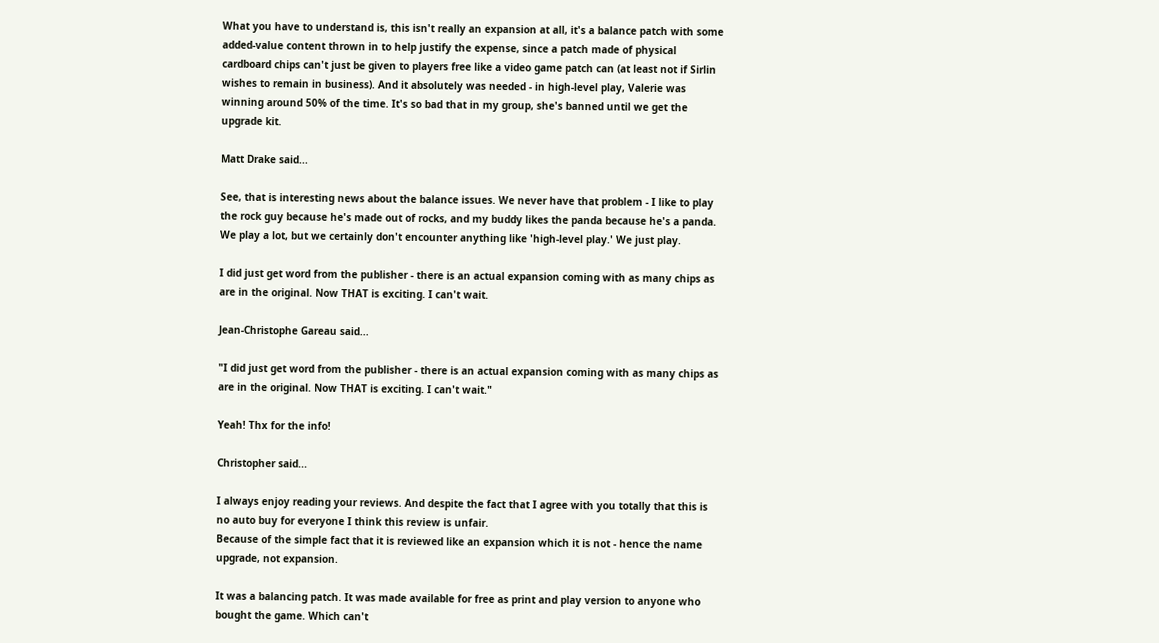What you have to understand is, this isn't really an expansion at all, it's a balance patch with some added-value content thrown in to help justify the expense, since a patch made of physical cardboard chips can't just be given to players free like a video game patch can (at least not if Sirlin wishes to remain in business). And it absolutely was needed - in high-level play, Valerie was winning around 50% of the time. It's so bad that in my group, she's banned until we get the upgrade kit.

Matt Drake said...

See, that is interesting news about the balance issues. We never have that problem - I like to play the rock guy because he's made out of rocks, and my buddy likes the panda because he's a panda. We play a lot, but we certainly don't encounter anything like 'high-level play.' We just play.

I did just get word from the publisher - there is an actual expansion coming with as many chips as are in the original. Now THAT is exciting. I can't wait.

Jean-Christophe Gareau said...

"I did just get word from the publisher - there is an actual expansion coming with as many chips as are in the original. Now THAT is exciting. I can't wait."

Yeah! Thx for the info!

Christopher said...

I always enjoy reading your reviews. And despite the fact that I agree with you totally that this is no auto buy for everyone I think this review is unfair.
Because of the simple fact that it is reviewed like an expansion which it is not - hence the name upgrade, not expansion.

It was a balancing patch. It was made available for free as print and play version to anyone who bought the game. Which can't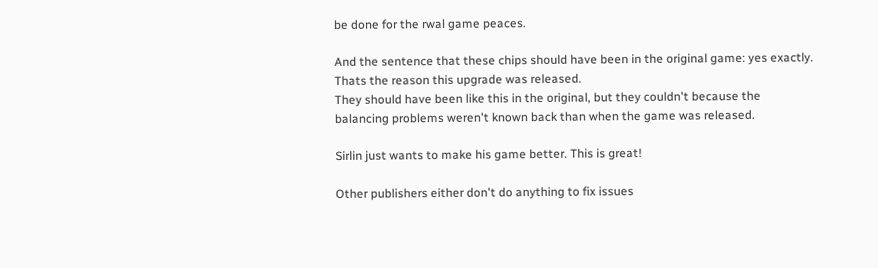be done for the rwal game peaces.

And the sentence that these chips should have been in the original game: yes exactly. Thats the reason this upgrade was released.
They should have been like this in the original, but they couldn't because the balancing problems weren't known back than when the game was released.

Sirlin just wants to make his game better. This is great!

Other publishers either don't do anything to fix issues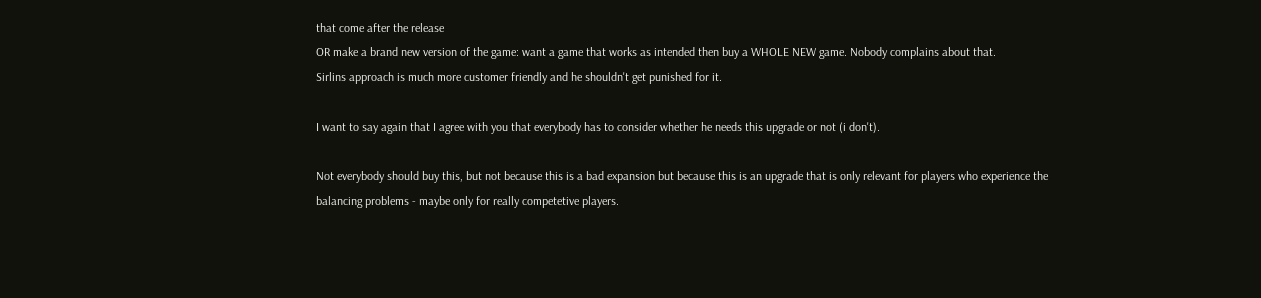that come after the release
OR make a brand new version of the game: want a game that works as intended then buy a WHOLE NEW game. Nobody complains about that.
Sirlins approach is much more customer friendly and he shouldn't get punished for it.

I want to say again that I agree with you that everybody has to consider whether he needs this upgrade or not (i don't).

Not everybody should buy this, but not because this is a bad expansion but because this is an upgrade that is only relevant for players who experience the balancing problems - maybe only for really competetive players.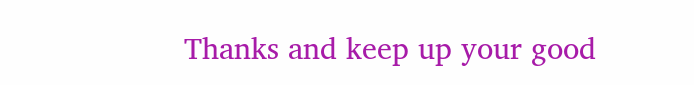Thanks and keep up your good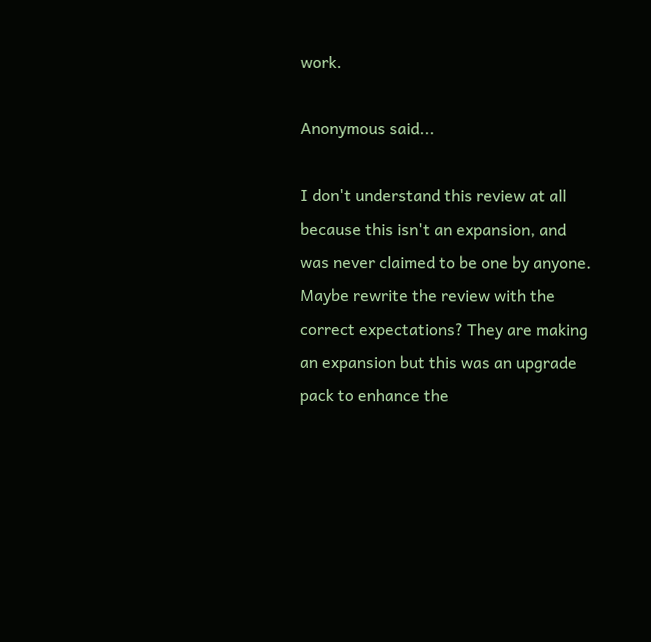work.

Anonymous said...

I don't understand this review at all because this isn't an expansion, and was never claimed to be one by anyone. Maybe rewrite the review with the correct expectations? They are making an expansion but this was an upgrade pack to enhance the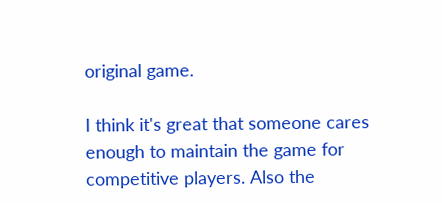original game.

I think it's great that someone cares enough to maintain the game for competitive players. Also the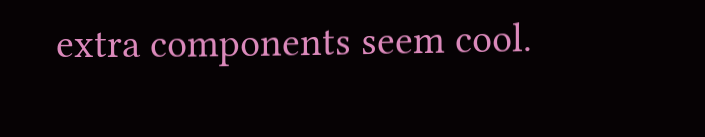extra components seem cool.